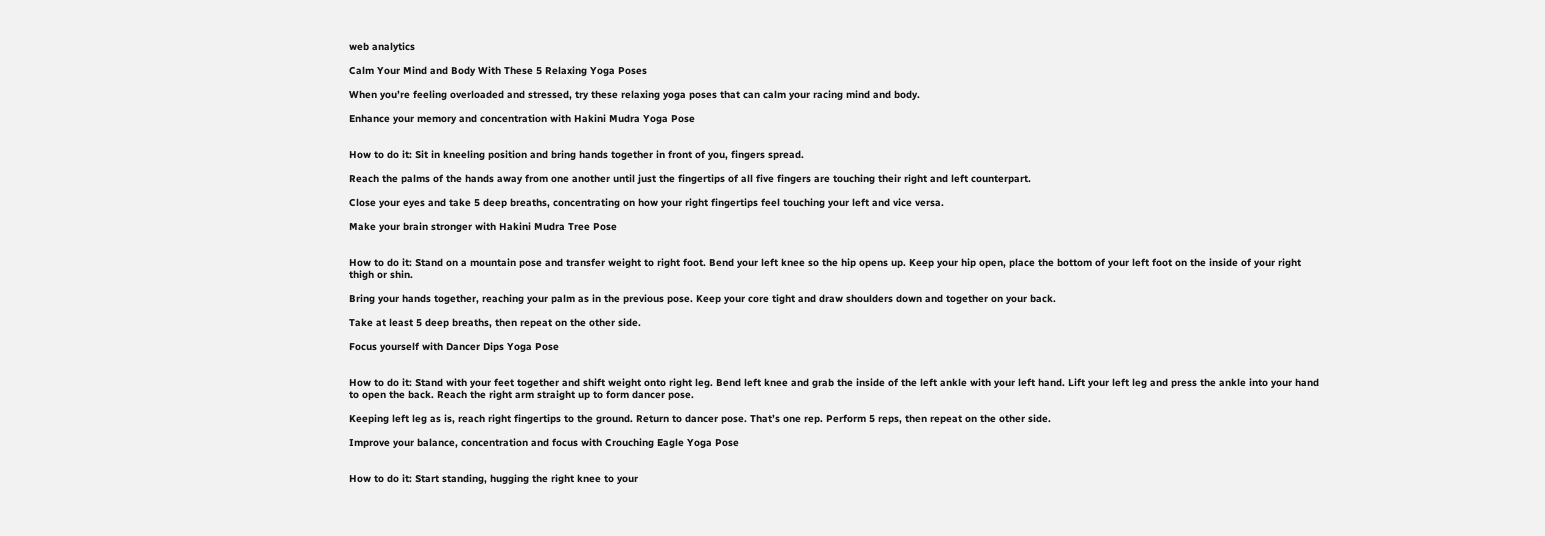web analytics

Calm Your Mind and Body With These 5 Relaxing Yoga Poses

When you’re feeling overloaded and stressed, try these relaxing yoga poses that can calm your racing mind and body.

Enhance your memory and concentration with Hakini Mudra Yoga Pose


How to do it: Sit in kneeling position and bring hands together in front of you, fingers spread.

Reach the palms of the hands away from one another until just the fingertips of all five fingers are touching their right and left counterpart.

Close your eyes and take 5 deep breaths, concentrating on how your right fingertips feel touching your left and vice versa.

Make your brain stronger with Hakini Mudra Tree Pose


How to do it: Stand on a mountain pose and transfer weight to right foot. Bend your left knee so the hip opens up. Keep your hip open, place the bottom of your left foot on the inside of your right thigh or shin.

Bring your hands together, reaching your palm as in the previous pose. Keep your core tight and draw shoulders down and together on your back.

Take at least 5 deep breaths, then repeat on the other side.

Focus yourself with Dancer Dips Yoga Pose


How to do it: Stand with your feet together and shift weight onto right leg. Bend left knee and grab the inside of the left ankle with your left hand. Lift your left leg and press the ankle into your hand to open the back. Reach the right arm straight up to form dancer pose.

Keeping left leg as is, reach right fingertips to the ground. Return to dancer pose. That’s one rep. Perform 5 reps, then repeat on the other side.

Improve your balance, concentration and focus with Crouching Eagle Yoga Pose


How to do it: Start standing, hugging the right knee to your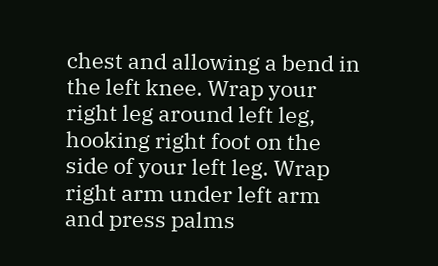chest and allowing a bend in the left knee. Wrap your right leg around left leg, hooking right foot on the side of your left leg. Wrap right arm under left arm and press palms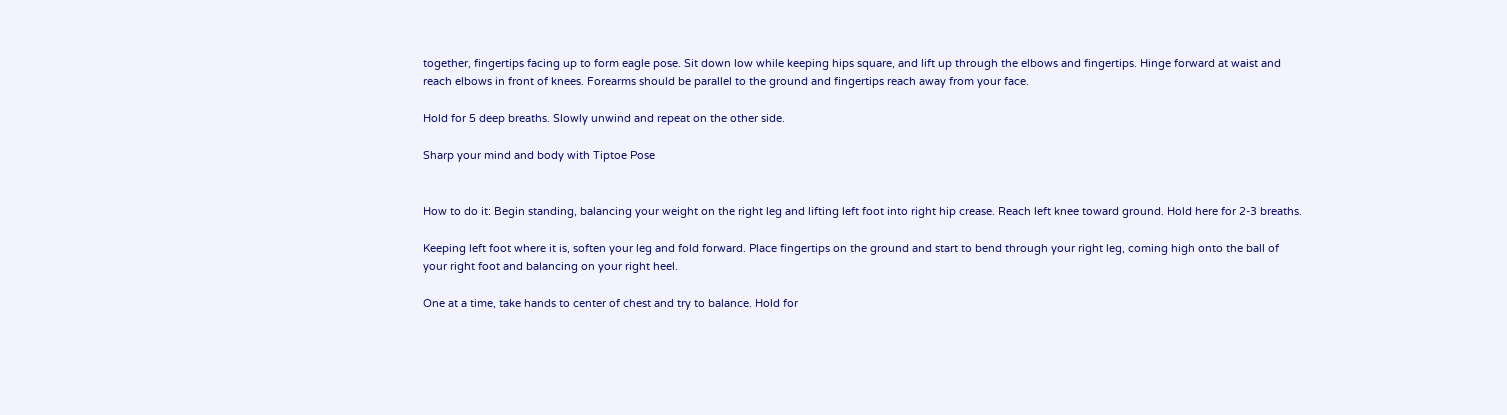together, fingertips facing up to form eagle pose. Sit down low while keeping hips square, and lift up through the elbows and fingertips. Hinge forward at waist and reach elbows in front of knees. Forearms should be parallel to the ground and fingertips reach away from your face.

Hold for 5 deep breaths. Slowly unwind and repeat on the other side.

Sharp your mind and body with Tiptoe Pose


How to do it: Begin standing, balancing your weight on the right leg and lifting left foot into right hip crease. Reach left knee toward ground. Hold here for 2-3 breaths.

Keeping left foot where it is, soften your leg and fold forward. Place fingertips on the ground and start to bend through your right leg, coming high onto the ball of your right foot and balancing on your right heel.

One at a time, take hands to center of chest and try to balance. Hold for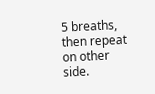5 breaths, then repeat on other side.